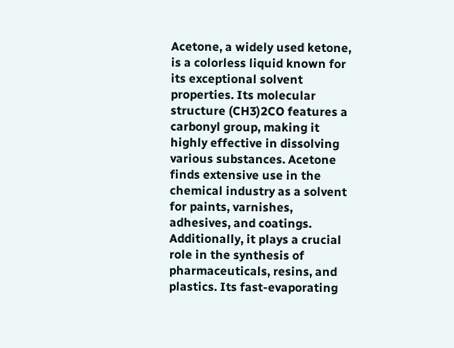Acetone, a widely used ketone, is a colorless liquid known for its exceptional solvent properties. Its molecular structure (CH3)2CO features a carbonyl group, making it highly effective in dissolving various substances. Acetone finds extensive use in the chemical industry as a solvent for paints, varnishes, adhesives, and coatings. Additionally, it plays a crucial role in the synthesis of pharmaceuticals, resins, and plastics. Its fast-evaporating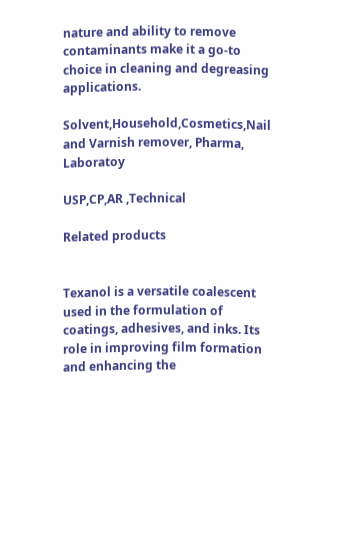nature and ability to remove contaminants make it a go-to choice in cleaning and degreasing applications.

Solvent,Household,Cosmetics,Nail and Varnish remover, Pharma, Laboratoy

USP,CP,AR ,Technical

Related products


Texanol is a versatile coalescent used in the formulation of coatings, adhesives, and inks. Its role in improving film formation and enhancing the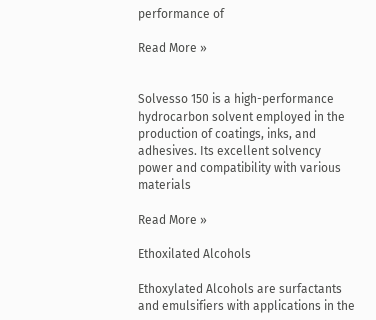performance of

Read More »


Solvesso 150 is a high-performance hydrocarbon solvent employed in the production of coatings, inks, and adhesives. Its excellent solvency power and compatibility with various materials

Read More »

Ethoxilated Alcohols

Ethoxylated Alcohols are surfactants and emulsifiers with applications in the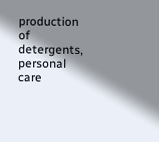production of detergents, personal care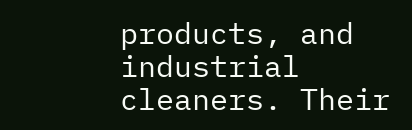products, and industrial cleaners. Their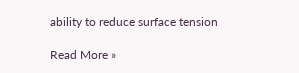ability to reduce surface tension

Read More »